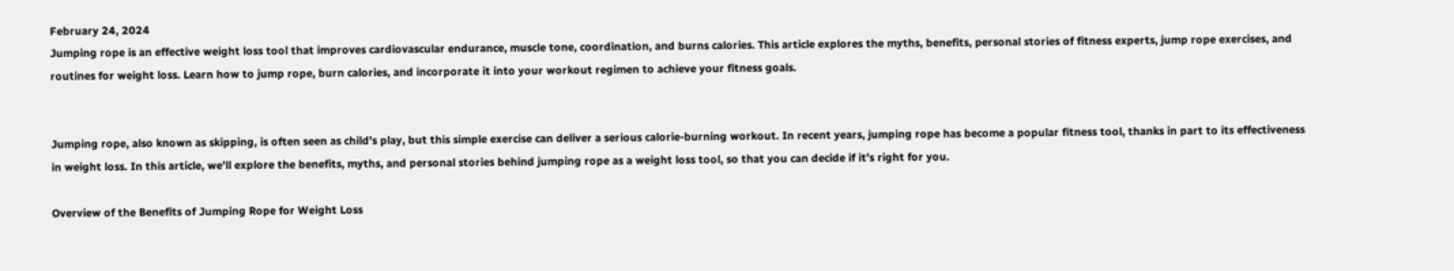February 24, 2024
Jumping rope is an effective weight loss tool that improves cardiovascular endurance, muscle tone, coordination, and burns calories. This article explores the myths, benefits, personal stories of fitness experts, jump rope exercises, and routines for weight loss. Learn how to jump rope, burn calories, and incorporate it into your workout regimen to achieve your fitness goals.


Jumping rope, also known as skipping, is often seen as child’s play, but this simple exercise can deliver a serious calorie-burning workout. In recent years, jumping rope has become a popular fitness tool, thanks in part to its effectiveness in weight loss. In this article, we’ll explore the benefits, myths, and personal stories behind jumping rope as a weight loss tool, so that you can decide if it’s right for you.

Overview of the Benefits of Jumping Rope for Weight Loss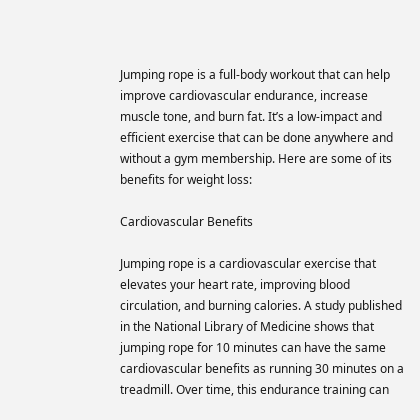Jumping rope is a full-body workout that can help improve cardiovascular endurance, increase muscle tone, and burn fat. It’s a low-impact and efficient exercise that can be done anywhere and without a gym membership. Here are some of its benefits for weight loss:

Cardiovascular Benefits

Jumping rope is a cardiovascular exercise that elevates your heart rate, improving blood circulation, and burning calories. A study published in the National Library of Medicine shows that jumping rope for 10 minutes can have the same cardiovascular benefits as running 30 minutes on a treadmill. Over time, this endurance training can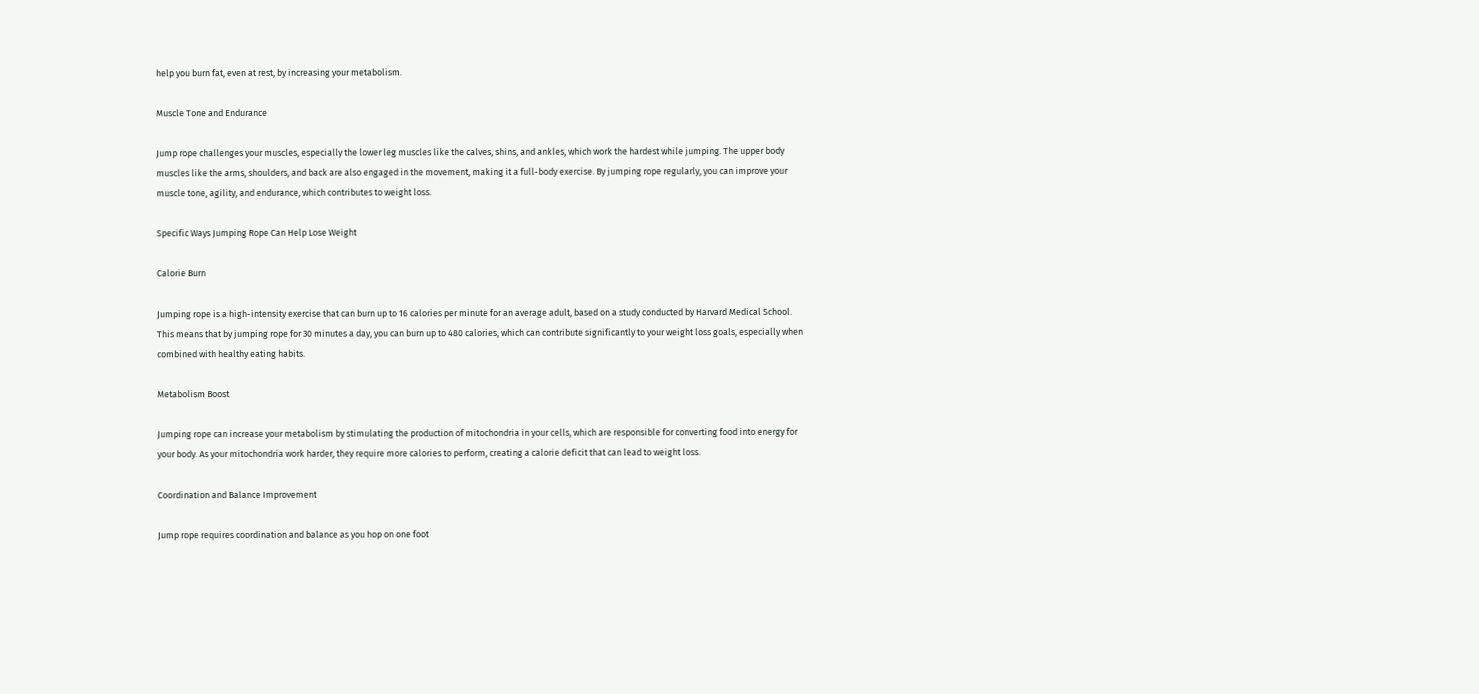help you burn fat, even at rest, by increasing your metabolism.

Muscle Tone and Endurance

Jump rope challenges your muscles, especially the lower leg muscles like the calves, shins, and ankles, which work the hardest while jumping. The upper body muscles like the arms, shoulders, and back are also engaged in the movement, making it a full-body exercise. By jumping rope regularly, you can improve your muscle tone, agility, and endurance, which contributes to weight loss.

Specific Ways Jumping Rope Can Help Lose Weight

Calorie Burn

Jumping rope is a high-intensity exercise that can burn up to 16 calories per minute for an average adult, based on a study conducted by Harvard Medical School. This means that by jumping rope for 30 minutes a day, you can burn up to 480 calories, which can contribute significantly to your weight loss goals, especially when combined with healthy eating habits.

Metabolism Boost

Jumping rope can increase your metabolism by stimulating the production of mitochondria in your cells, which are responsible for converting food into energy for your body. As your mitochondria work harder, they require more calories to perform, creating a calorie deficit that can lead to weight loss.

Coordination and Balance Improvement

Jump rope requires coordination and balance as you hop on one foot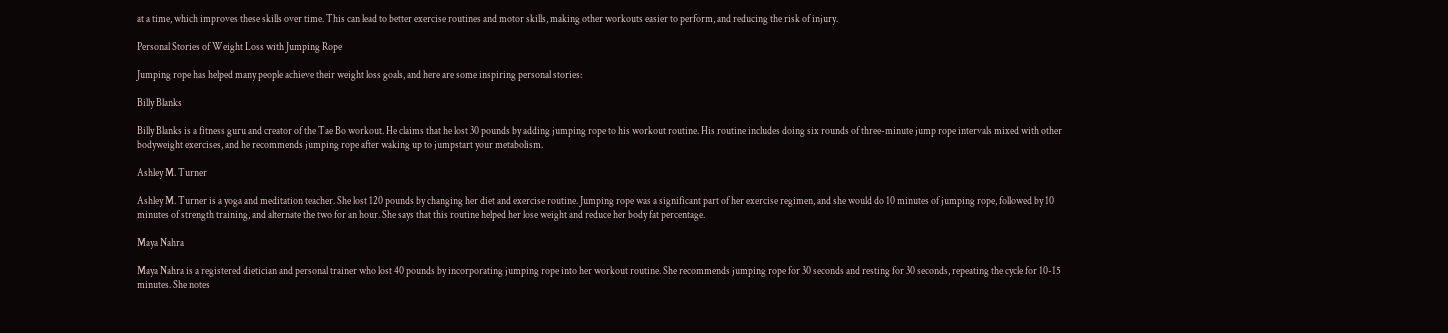at a time, which improves these skills over time. This can lead to better exercise routines and motor skills, making other workouts easier to perform, and reducing the risk of injury.

Personal Stories of Weight Loss with Jumping Rope

Jumping rope has helped many people achieve their weight loss goals, and here are some inspiring personal stories:

Billy Blanks

Billy Blanks is a fitness guru and creator of the Tae Bo workout. He claims that he lost 30 pounds by adding jumping rope to his workout routine. His routine includes doing six rounds of three-minute jump rope intervals mixed with other bodyweight exercises, and he recommends jumping rope after waking up to jumpstart your metabolism.

Ashley M. Turner

Ashley M. Turner is a yoga and meditation teacher. She lost 120 pounds by changing her diet and exercise routine. Jumping rope was a significant part of her exercise regimen, and she would do 10 minutes of jumping rope, followed by 10 minutes of strength training, and alternate the two for an hour. She says that this routine helped her lose weight and reduce her body fat percentage.

Maya Nahra

Maya Nahra is a registered dietician and personal trainer who lost 40 pounds by incorporating jumping rope into her workout routine. She recommends jumping rope for 30 seconds and resting for 30 seconds, repeating the cycle for 10-15 minutes. She notes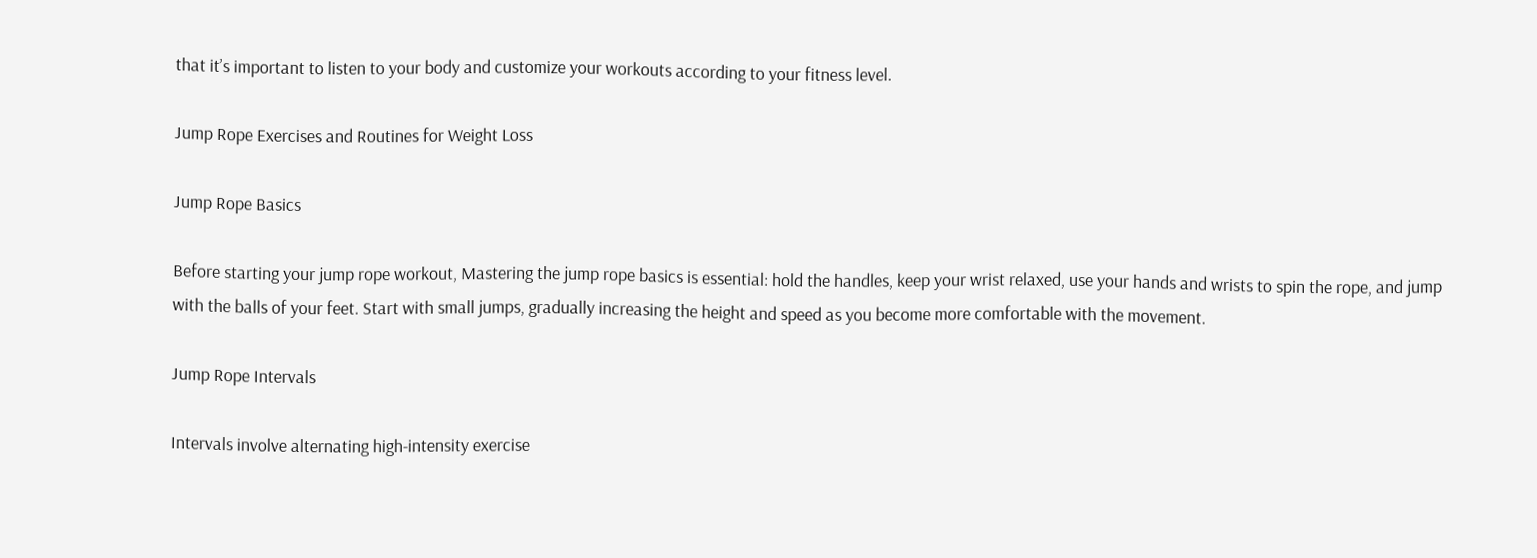that it’s important to listen to your body and customize your workouts according to your fitness level.

Jump Rope Exercises and Routines for Weight Loss

Jump Rope Basics

Before starting your jump rope workout, Mastering the jump rope basics is essential: hold the handles, keep your wrist relaxed, use your hands and wrists to spin the rope, and jump with the balls of your feet. Start with small jumps, gradually increasing the height and speed as you become more comfortable with the movement.

Jump Rope Intervals

Intervals involve alternating high-intensity exercise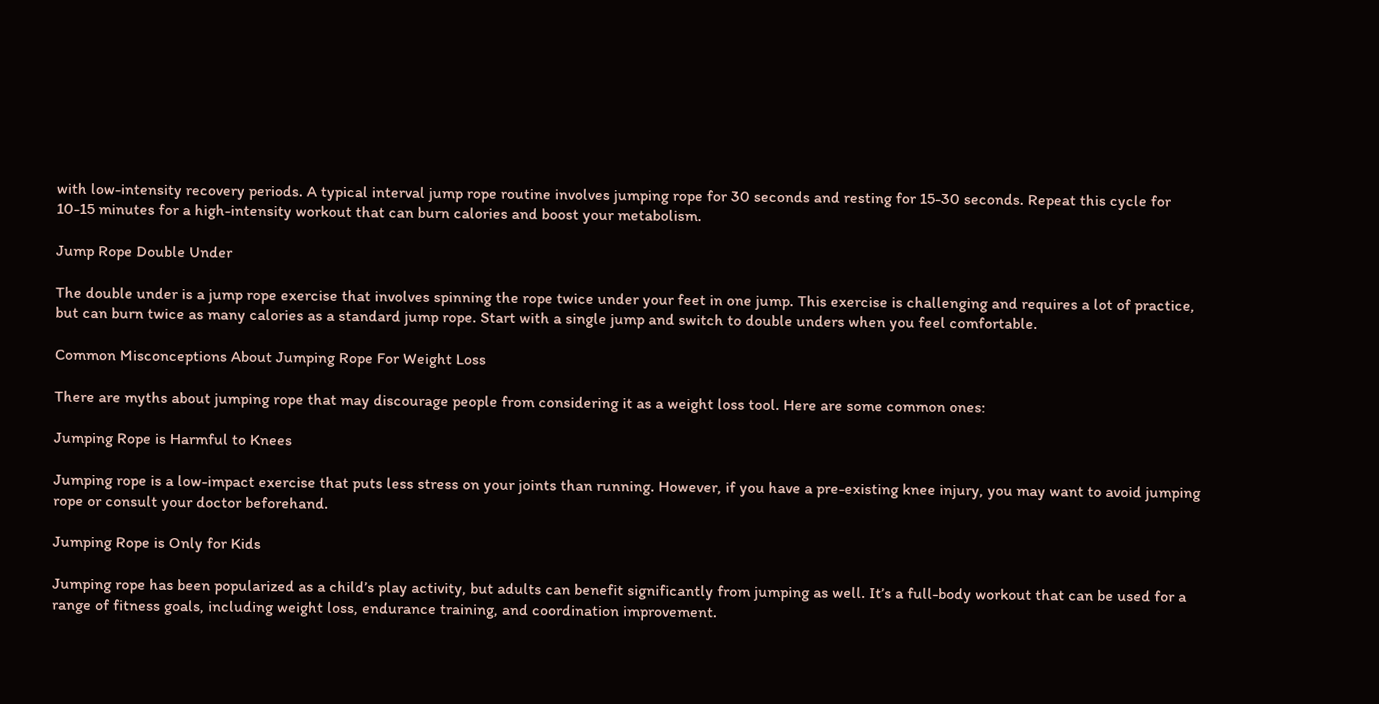with low-intensity recovery periods. A typical interval jump rope routine involves jumping rope for 30 seconds and resting for 15-30 seconds. Repeat this cycle for 10-15 minutes for a high-intensity workout that can burn calories and boost your metabolism.

Jump Rope Double Under

The double under is a jump rope exercise that involves spinning the rope twice under your feet in one jump. This exercise is challenging and requires a lot of practice, but can burn twice as many calories as a standard jump rope. Start with a single jump and switch to double unders when you feel comfortable.

Common Misconceptions About Jumping Rope For Weight Loss

There are myths about jumping rope that may discourage people from considering it as a weight loss tool. Here are some common ones:

Jumping Rope is Harmful to Knees

Jumping rope is a low-impact exercise that puts less stress on your joints than running. However, if you have a pre-existing knee injury, you may want to avoid jumping rope or consult your doctor beforehand.

Jumping Rope is Only for Kids

Jumping rope has been popularized as a child’s play activity, but adults can benefit significantly from jumping as well. It’s a full-body workout that can be used for a range of fitness goals, including weight loss, endurance training, and coordination improvement.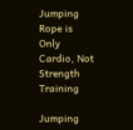Jumping Rope is Only Cardio, Not Strength Training

Jumping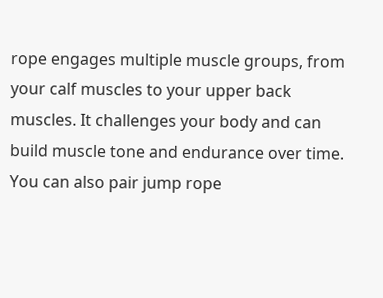rope engages multiple muscle groups, from your calf muscles to your upper back muscles. It challenges your body and can build muscle tone and endurance over time. You can also pair jump rope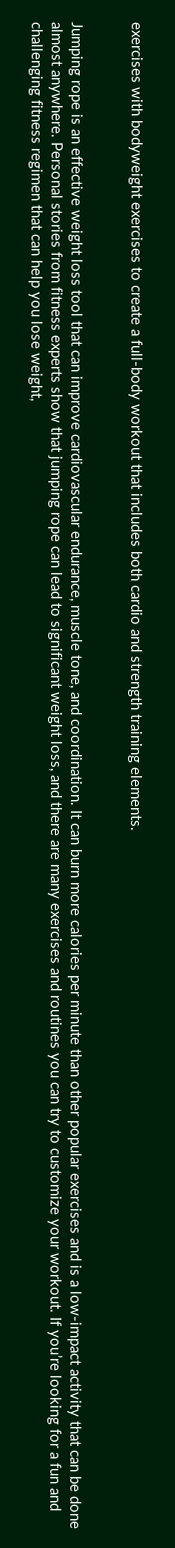exercises with bodyweight exercises to create a full-body workout that includes both cardio and strength training elements.


Jumping rope is an effective weight loss tool that can improve cardiovascular endurance, muscle tone, and coordination. It can burn more calories per minute than other popular exercises and is a low-impact activity that can be done almost anywhere. Personal stories from fitness experts show that jumping rope can lead to significant weight loss, and there are many exercises and routines you can try to customize your workout. If you’re looking for a fun and challenging fitness regimen that can help you lose weight,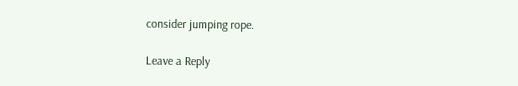consider jumping rope.

Leave a Reply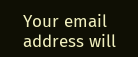Your email address will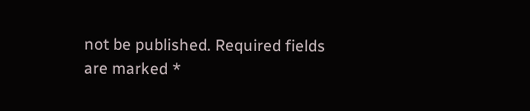not be published. Required fields are marked *